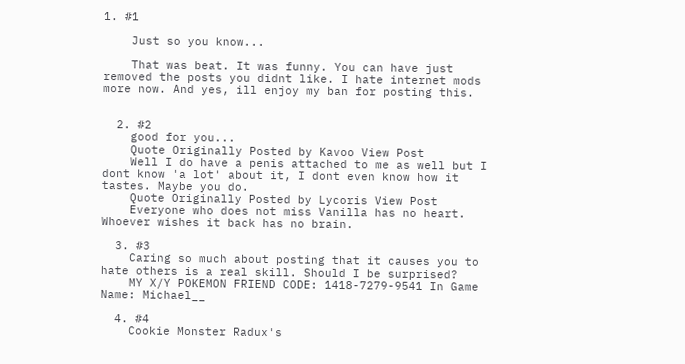1. #1

    Just so you know...

    That was beat. It was funny. You can have just removed the posts you didnt like. I hate internet mods more now. And yes, ill enjoy my ban for posting this.


  2. #2
    good for you...
    Quote Originally Posted by Kavoo View Post
    Well I do have a penis attached to me as well but I dont know 'a lot' about it, I dont even know how it tastes. Maybe you do.
    Quote Originally Posted by Lycoris View Post
    Everyone who does not miss Vanilla has no heart. Whoever wishes it back has no brain.

  3. #3
    Caring so much about posting that it causes you to hate others is a real skill. Should I be surprised?
    MY X/Y POKEMON FRIEND CODE: 1418-7279-9541 In Game Name: Michael__

  4. #4
    Cookie Monster Radux's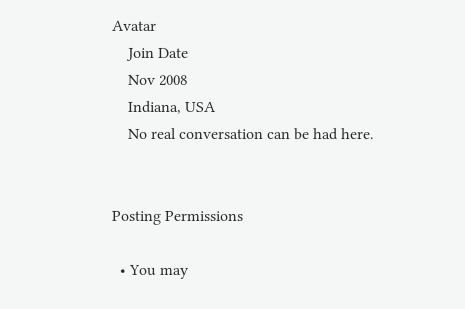Avatar
    Join Date
    Nov 2008
    Indiana, USA
    No real conversation can be had here.


Posting Permissions

  • You may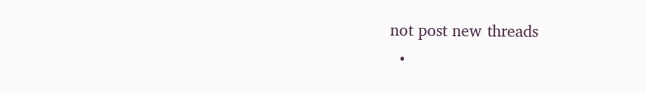not post new threads
  •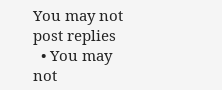You may not post replies
  • You may not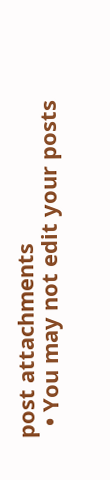post attachments
  • You may not edit your posts